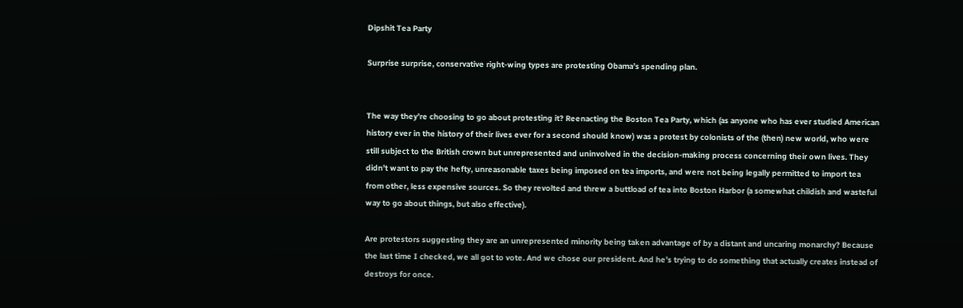Dipshit Tea Party

Surprise surprise, conservative right-wing types are protesting Obama’s spending plan.


The way they’re choosing to go about protesting it? Reenacting the Boston Tea Party, which (as anyone who has ever studied American history ever in the history of their lives ever for a second should know) was a protest by colonists of the (then) new world, who were still subject to the British crown but unrepresented and uninvolved in the decision-making process concerning their own lives. They didn’t want to pay the hefty, unreasonable taxes being imposed on tea imports, and were not being legally permitted to import tea from other, less expensive sources. So they revolted and threw a buttload of tea into Boston Harbor (a somewhat childish and wasteful way to go about things, but also effective).

Are protestors suggesting they are an unrepresented minority being taken advantage of by a distant and uncaring monarchy? Because the last time I checked, we all got to vote. And we chose our president. And he’s trying to do something that actually creates instead of destroys for once.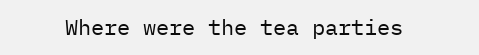Where were the tea parties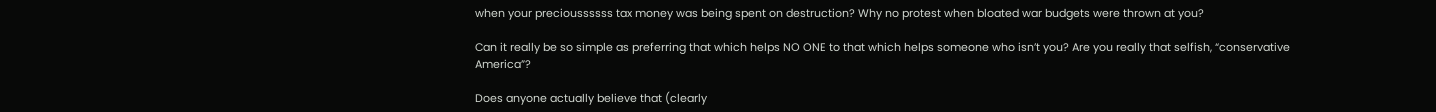when your precioussssss tax money was being spent on destruction? Why no protest when bloated war budgets were thrown at you?

Can it really be so simple as preferring that which helps NO ONE to that which helps someone who isn’t you? Are you really that selfish, “conservative America”?

Does anyone actually believe that (clearly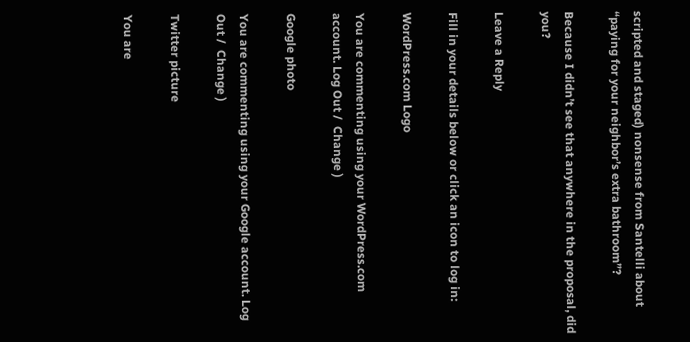scripted and staged) nonsense from Santelli about “paying for your neighbor’s extra bathroom”?

Because I didn’t see that anywhere in the proposal, did you?

Leave a Reply

Fill in your details below or click an icon to log in:

WordPress.com Logo

You are commenting using your WordPress.com account. Log Out /  Change )

Google photo

You are commenting using your Google account. Log Out /  Change )

Twitter picture

You are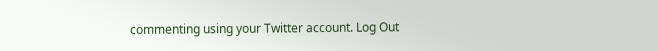commenting using your Twitter account. Log Out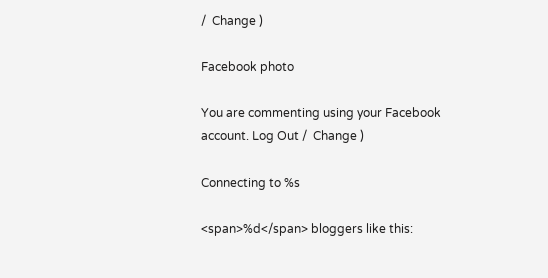/  Change )

Facebook photo

You are commenting using your Facebook account. Log Out /  Change )

Connecting to %s

<span>%d</span> bloggers like this: